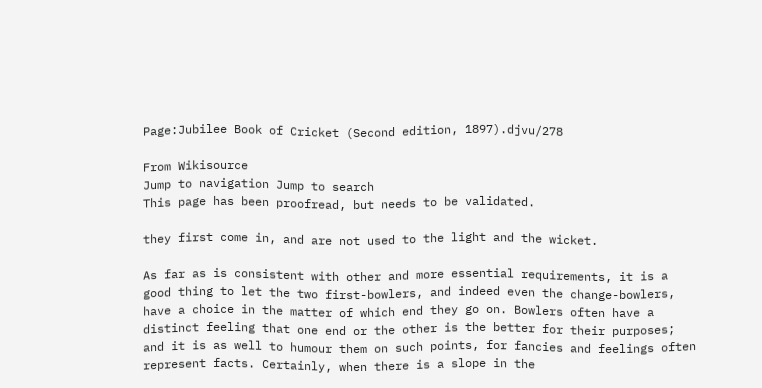Page:Jubilee Book of Cricket (Second edition, 1897).djvu/278

From Wikisource
Jump to navigation Jump to search
This page has been proofread, but needs to be validated.

they first come in, and are not used to the light and the wicket.

As far as is consistent with other and more essential requirements, it is a good thing to let the two first-bowlers, and indeed even the change-bowlers, have a choice in the matter of which end they go on. Bowlers often have a distinct feeling that one end or the other is the better for their purposes; and it is as well to humour them on such points, for fancies and feelings often represent facts. Certainly, when there is a slope in the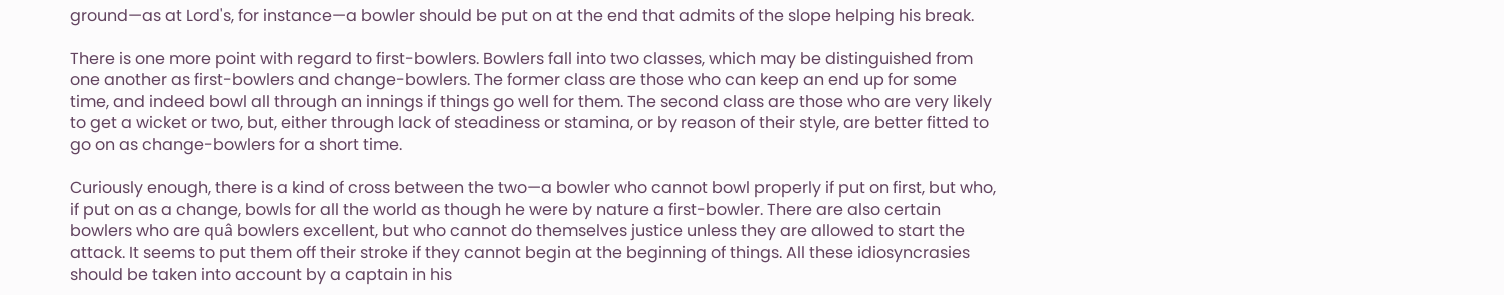ground—as at Lord's, for instance—a bowler should be put on at the end that admits of the slope helping his break.

There is one more point with regard to first-bowlers. Bowlers fall into two classes, which may be distinguished from one another as first-bowlers and change-bowlers. The former class are those who can keep an end up for some time, and indeed bowl all through an innings if things go well for them. The second class are those who are very likely to get a wicket or two, but, either through lack of steadiness or stamina, or by reason of their style, are better fitted to go on as change-bowlers for a short time.

Curiously enough, there is a kind of cross between the two—a bowler who cannot bowl properly if put on first, but who, if put on as a change, bowls for all the world as though he were by nature a first-bowler. There are also certain bowlers who are quâ bowlers excellent, but who cannot do themselves justice unless they are allowed to start the attack. It seems to put them off their stroke if they cannot begin at the beginning of things. All these idiosyncrasies should be taken into account by a captain in his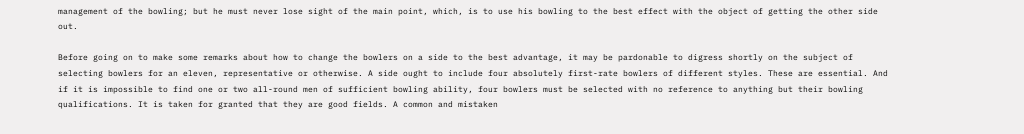management of the bowling; but he must never lose sight of the main point, which, is to use his bowling to the best effect with the object of getting the other side out.

Before going on to make some remarks about how to change the bowlers on a side to the best advantage, it may be pardonable to digress shortly on the subject of selecting bowlers for an eleven, representative or otherwise. A side ought to include four absolutely first-rate bowlers of different styles. These are essential. And if it is impossible to find one or two all-round men of sufficient bowling ability, four bowlers must be selected with no reference to anything but their bowling qualifications. It is taken for granted that they are good fields. A common and mistaken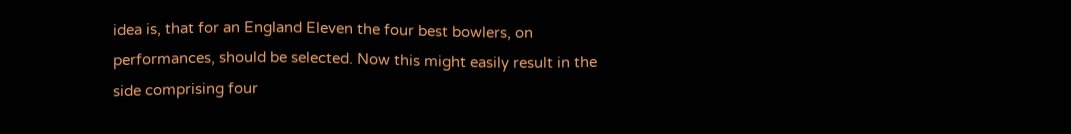idea is, that for an England Eleven the four best bowlers, on performances, should be selected. Now this might easily result in the side comprising four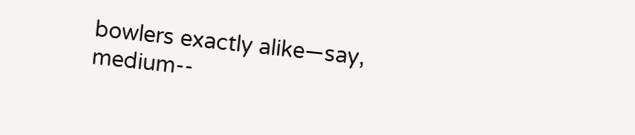bowlers exactly alike—say, medium--